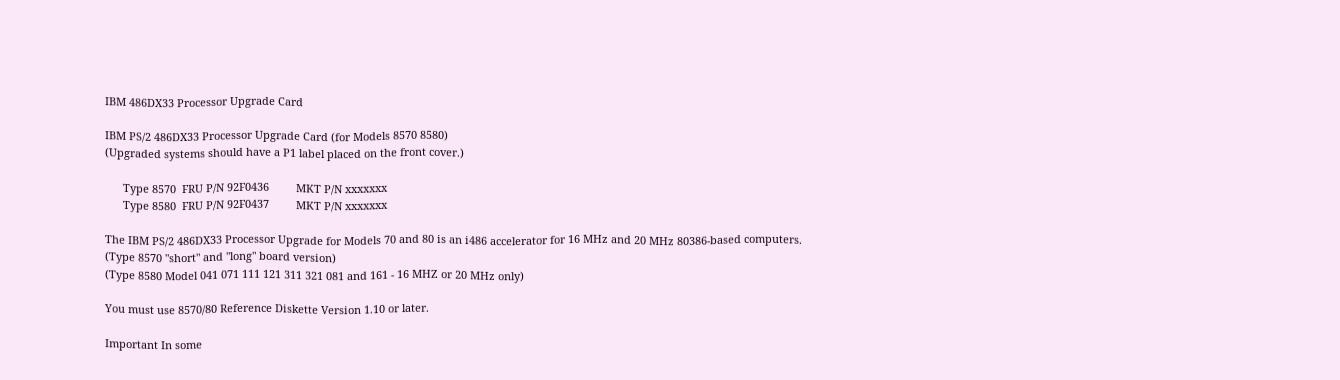IBM 486DX33 Processor Upgrade Card

IBM PS/2 486DX33 Processor Upgrade Card (for Models 8570 8580)
(Upgraded systems should have a P1 label placed on the front cover.)

      Type 8570  FRU P/N 92F0436         MKT P/N xxxxxxx
      Type 8580  FRU P/N 92F0437         MKT P/N xxxxxxx

The IBM PS/2 486DX33 Processor Upgrade for Models 70 and 80 is an i486 accelerator for 16 MHz and 20 MHz 80386-based computers.
(Type 8570 "short" and "long" board version)
(Type 8580 Model 041 071 111 121 311 321 081 and 161 - 16 MHZ or 20 MHz only)

You must use 8570/80 Reference Diskette Version 1.10 or later.

Important In some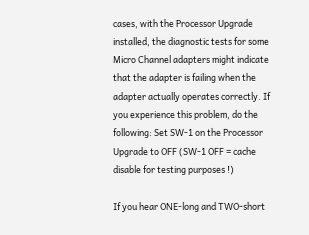cases, with the Processor Upgrade installed, the diagnostic tests for some Micro Channel adapters might indicate that the adapter is failing when the adapter actually operates correctly. If you experience this problem, do the following: Set SW-1 on the Processor Upgrade to OFF (SW-1 OFF = cache disable for testing purposes !)

If you hear ONE-long and TWO-short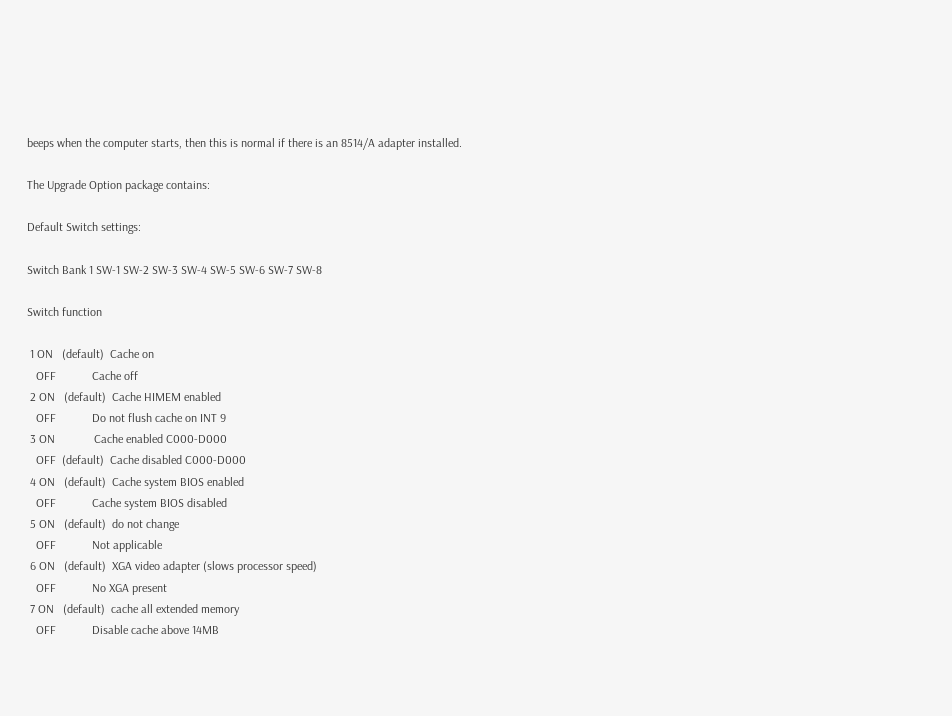beeps when the computer starts, then this is normal if there is an 8514/A adapter installed.

The Upgrade Option package contains:

Default Switch settings:

Switch Bank 1 SW-1 SW-2 SW-3 SW-4 SW-5 SW-6 SW-7 SW-8

Switch function

 1 ON   (default)  Cache on
   OFF            Cache off
 2 ON   (default)  Cache HIMEM enabled
   OFF            Do not flush cache on INT 9
 3 ON             Cache enabled C000-D000
   OFF  (default)  Cache disabled C000-D000
 4 ON   (default)  Cache system BIOS enabled
   OFF            Cache system BIOS disabled
 5 ON   (default)  do not change
   OFF            Not applicable
 6 ON   (default)  XGA video adapter (slows processor speed)
   OFF            No XGA present
 7 ON   (default)  cache all extended memory
   OFF            Disable cache above 14MB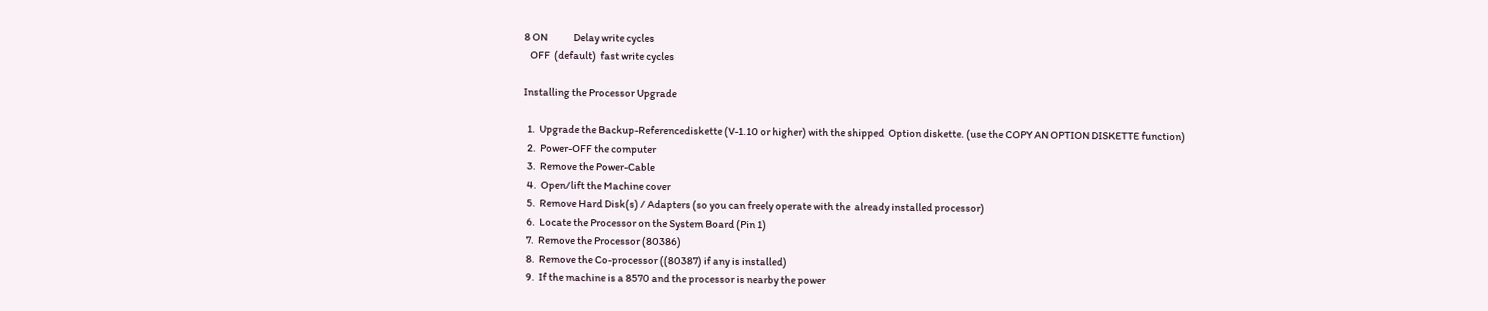8 ON             Delay write cycles
   OFF  (default)  fast write cycles

Installing the Processor Upgrade

  1.  Upgrade the Backup-Referencediskette (V-1.10 or higher) with the shipped  Option diskette. (use the COPY AN OPTION DISKETTE function)
  2.  Power-OFF the computer
  3.  Remove the Power-Cable
  4.  Open/lift the Machine cover
  5.  Remove Hard Disk(s) / Adapters (so you can freely operate with the  already installed processor)
  6.  Locate the Processor on the System Board (Pin 1)
  7.  Remove the Processor (80386)
  8.  Remove the Co-processor ((80387) if any is installed)
  9.  If the machine is a 8570 and the processor is nearby the power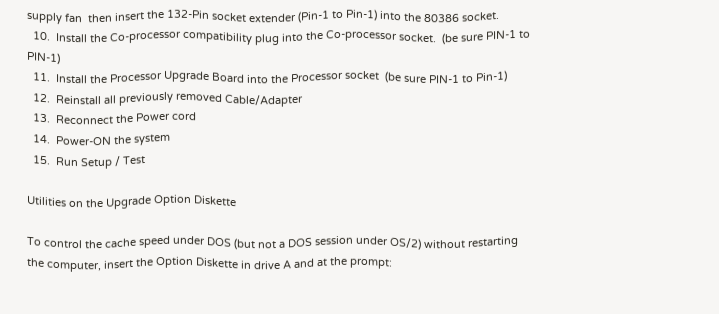supply fan  then insert the 132-Pin socket extender (Pin-1 to Pin-1) into the 80386 socket.
  10.  Install the Co-processor compatibility plug into the Co-processor socket.  (be sure PIN-1 to PIN-1)
  11.  Install the Processor Upgrade Board into the Processor socket  (be sure PIN-1 to Pin-1)
  12.  Reinstall all previously removed Cable/Adapter
  13.  Reconnect the Power cord
  14.  Power-ON the system
  15.  Run Setup / Test

Utilities on the Upgrade Option Diskette

To control the cache speed under DOS (but not a DOS session under OS/2) without restarting the computer, insert the Option Diskette in drive A and at the prompt: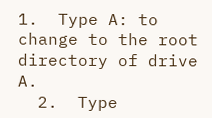1.  Type A: to change to the root directory of drive A.
  2.  Type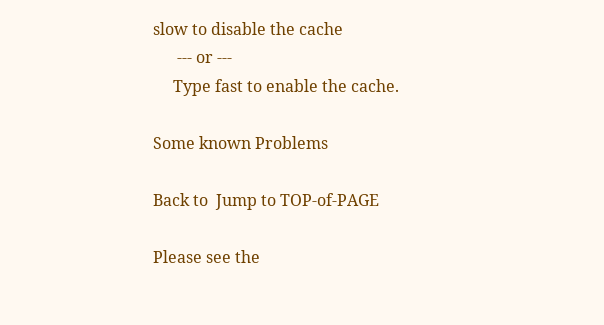slow to disable the cache
      --- or ---
     Type fast to enable the cache.

Some known Problems

Back to  Jump to TOP-of-PAGE

Please see the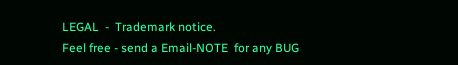LEGAL  -  Trademark notice.
Feel free - send a Email-NOTE  for any BUG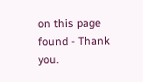on this page found - Thank you.